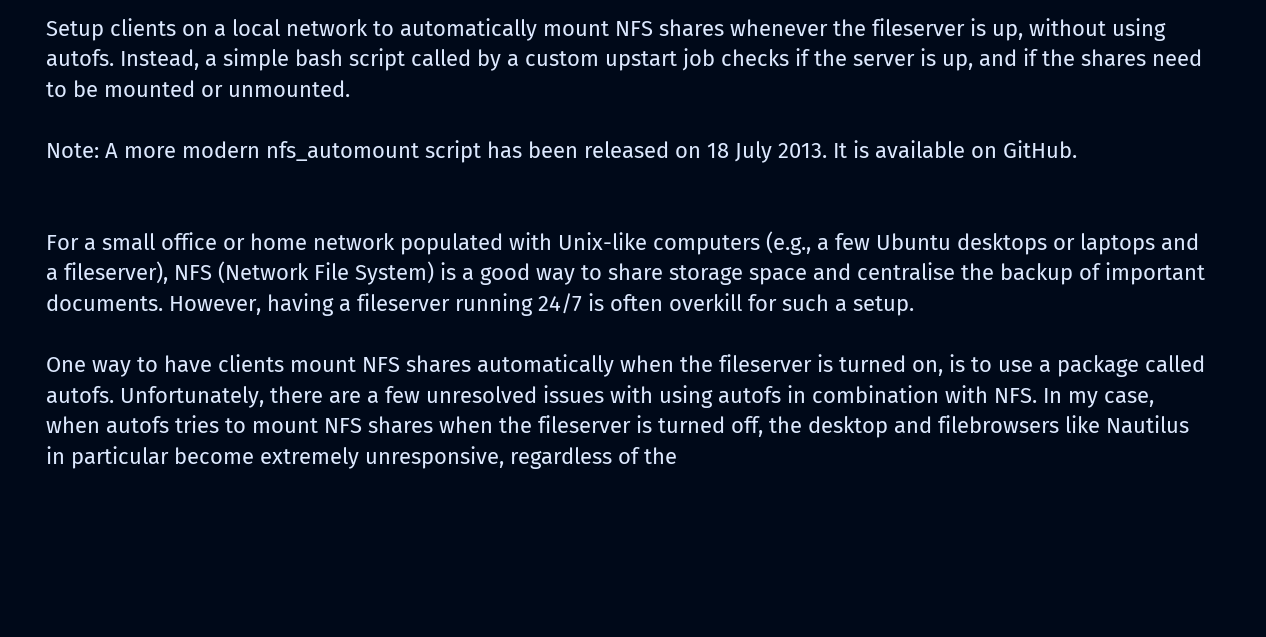Setup clients on a local network to automatically mount NFS shares whenever the fileserver is up, without using autofs. Instead, a simple bash script called by a custom upstart job checks if the server is up, and if the shares need to be mounted or unmounted.

Note: A more modern nfs_automount script has been released on 18 July 2013. It is available on GitHub.


For a small office or home network populated with Unix-like computers (e.g., a few Ubuntu desktops or laptops and a fileserver), NFS (Network File System) is a good way to share storage space and centralise the backup of important documents. However, having a fileserver running 24/7 is often overkill for such a setup.

One way to have clients mount NFS shares automatically when the fileserver is turned on, is to use a package called autofs. Unfortunately, there are a few unresolved issues with using autofs in combination with NFS. In my case, when autofs tries to mount NFS shares when the fileserver is turned off, the desktop and filebrowsers like Nautilus in particular become extremely unresponsive, regardless of the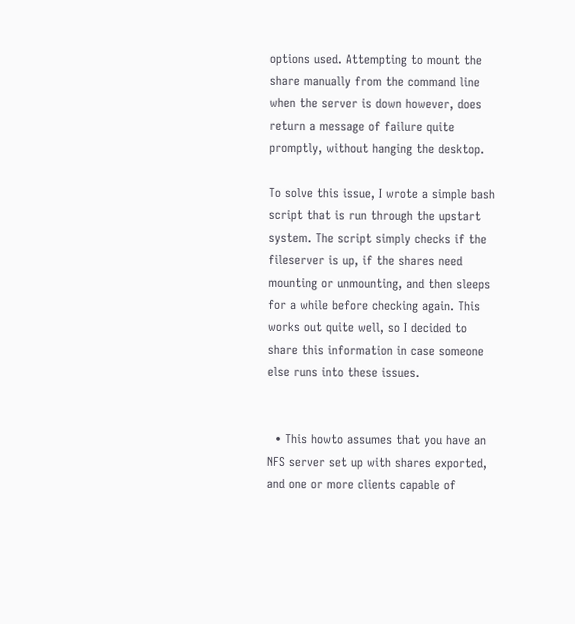options used. Attempting to mount the share manually from the command line when the server is down however, does return a message of failure quite promptly, without hanging the desktop.

To solve this issue, I wrote a simple bash script that is run through the upstart system. The script simply checks if the fileserver is up, if the shares need mounting or unmounting, and then sleeps for a while before checking again. This works out quite well, so I decided to share this information in case someone else runs into these issues.


  • This howto assumes that you have an NFS server set up with shares exported, and one or more clients capable of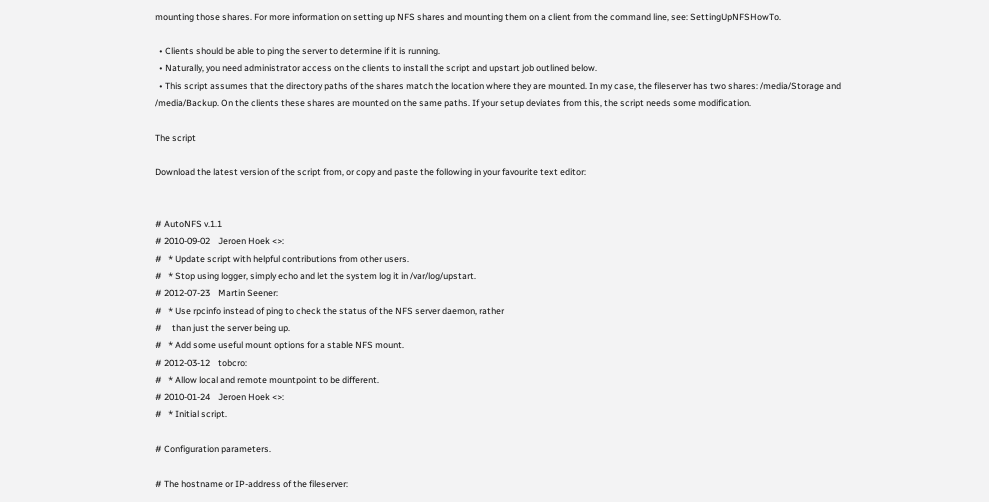mounting those shares. For more information on setting up NFS shares and mounting them on a client from the command line, see: SettingUpNFSHowTo.

  • Clients should be able to ping the server to determine if it is running.
  • Naturally, you need administrator access on the clients to install the script and upstart job outlined below.
  • This script assumes that the directory paths of the shares match the location where they are mounted. In my case, the fileserver has two shares: /media/Storage and /media/Backup. On the clients these shares are mounted on the same paths. If your setup deviates from this, the script needs some modification.

The script

Download the latest version of the script from, or copy and paste the following in your favourite text editor:


# AutoNFS v.1.1
# 2010-09-02    Jeroen Hoek <>:
#   * Update script with helpful contributions from other users.
#   * Stop using logger, simply echo and let the system log it in /var/log/upstart.
# 2012-07-23    Martin Seener:
#   * Use rpcinfo instead of ping to check the status of the NFS server daemon, rather
#     than just the server being up.
#   * Add some useful mount options for a stable NFS mount.
# 2012-03-12    tobcro:
#   * Allow local and remote mountpoint to be different.
# 2010-01-24    Jeroen Hoek <>:
#   * Initial script.

# Configuration parameters.

# The hostname or IP-address of the fileserver: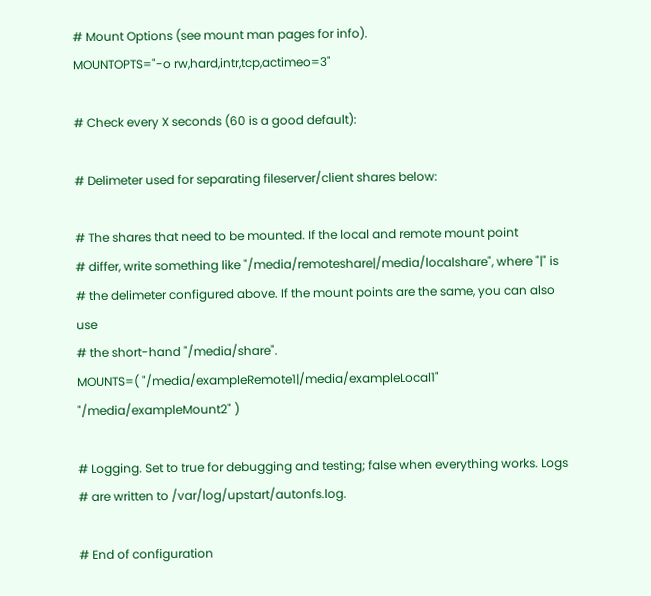# Mount Options (see mount man pages for info).
MOUNTOPTS="-o rw,hard,intr,tcp,actimeo=3"

# Check every X seconds (60 is a good default):

# Delimeter used for separating fileserver/client shares below:

# The shares that need to be mounted. If the local and remote mount point
# differ, write something like "/media/remoteshare|/media/localshare", where "|" is
# the delimeter configured above. If the mount points are the same, you can also use
# the short-hand "/media/share".
MOUNTS=( "/media/exampleRemote1|/media/exampleLocal1" "/media/exampleMount2" )

# Logging. Set to true for debugging and testing; false when everything works. Logs
# are written to /var/log/upstart/autonfs.log.

# End of configuration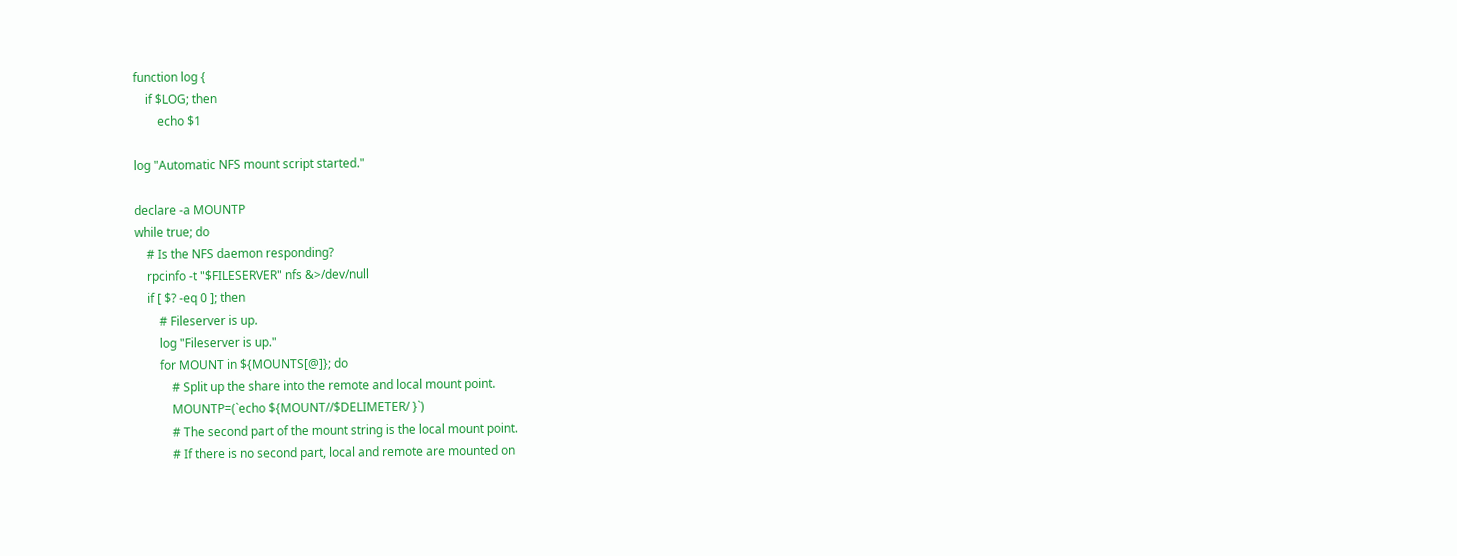function log {
    if $LOG; then
        echo $1

log "Automatic NFS mount script started."

declare -a MOUNTP
while true; do
    # Is the NFS daemon responding?
    rpcinfo -t "$FILESERVER" nfs &>/dev/null
    if [ $? -eq 0 ]; then
        # Fileserver is up.
        log "Fileserver is up."
        for MOUNT in ${MOUNTS[@]}; do
            # Split up the share into the remote and local mount point.
            MOUNTP=(`echo ${MOUNT//$DELIMETER/ }`)
            # The second part of the mount string is the local mount point.
            # If there is no second part, local and remote are mounted on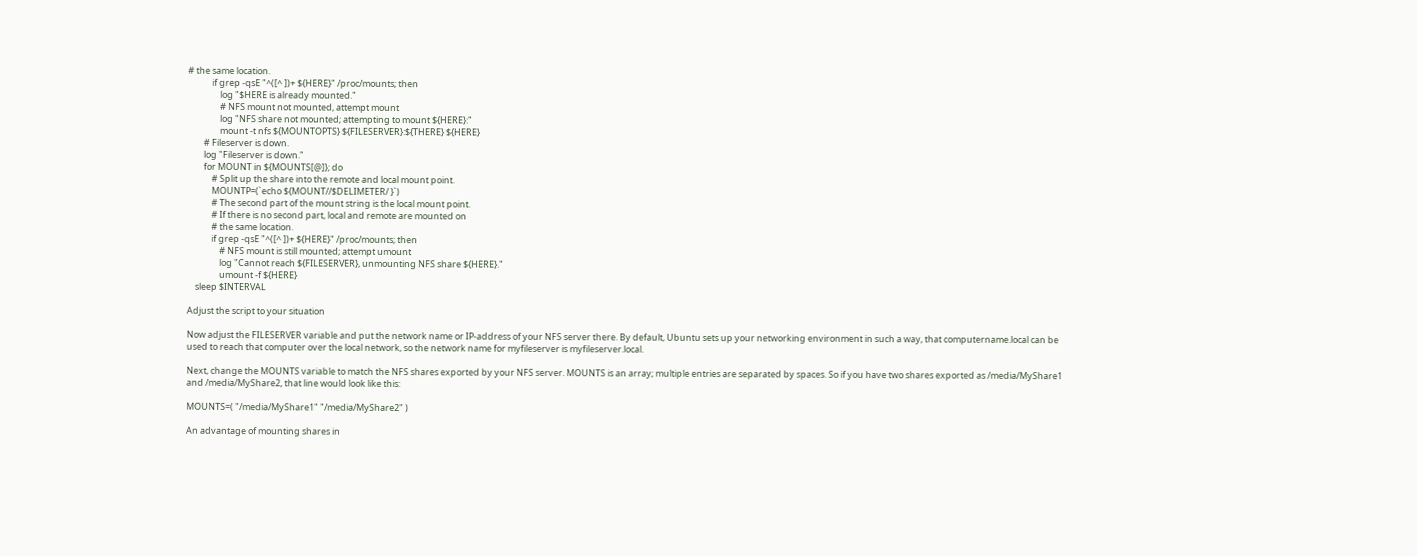# the same location.
            if grep -qsE "^([^ ])+ ${HERE}" /proc/mounts; then
                log "$HERE is already mounted."
                # NFS mount not mounted, attempt mount
                log "NFS share not mounted; attempting to mount ${HERE}:"
                mount -t nfs ${MOUNTOPTS} ${FILESERVER}:${THERE} ${HERE}
        # Fileserver is down.
        log "Fileserver is down."
        for MOUNT in ${MOUNTS[@]}; do
            # Split up the share into the remote and local mount point.
            MOUNTP=(`echo ${MOUNT//$DELIMETER/ }`)
            # The second part of the mount string is the local mount point.
            # If there is no second part, local and remote are mounted on
            # the same location.
            if grep -qsE "^([^ ])+ ${HERE}" /proc/mounts; then
                # NFS mount is still mounted; attempt umount
                log "Cannot reach ${FILESERVER}, unmounting NFS share ${HERE}."
                umount -f ${HERE}
    sleep $INTERVAL

Adjust the script to your situation

Now adjust the FILESERVER variable and put the network name or IP-address of your NFS server there. By default, Ubuntu sets up your networking environment in such a way, that computername.local can be used to reach that computer over the local network, so the network name for myfileserver is myfileserver.local.

Next, change the MOUNTS variable to match the NFS shares exported by your NFS server. MOUNTS is an array; multiple entries are separated by spaces. So if you have two shares exported as /media/MyShare1 and /media/MyShare2, that line would look like this:

MOUNTS=( "/media/MyShare1" "/media/MyShare2" )

An advantage of mounting shares in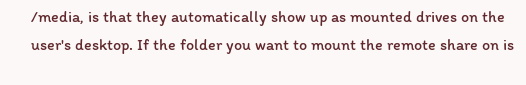/media, is that they automatically show up as mounted drives on the user's desktop. If the folder you want to mount the remote share on is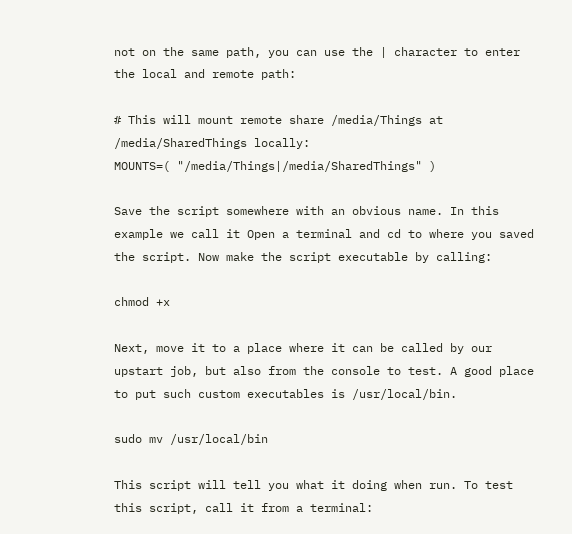not on the same path, you can use the | character to enter the local and remote path:

# This will mount remote share /media/Things at /media/SharedThings locally:
MOUNTS=( "/media/Things|/media/SharedThings" )

Save the script somewhere with an obvious name. In this example we call it Open a terminal and cd to where you saved the script. Now make the script executable by calling:

chmod +x

Next, move it to a place where it can be called by our upstart job, but also from the console to test. A good place to put such custom executables is /usr/local/bin.

sudo mv /usr/local/bin

This script will tell you what it doing when run. To test this script, call it from a terminal: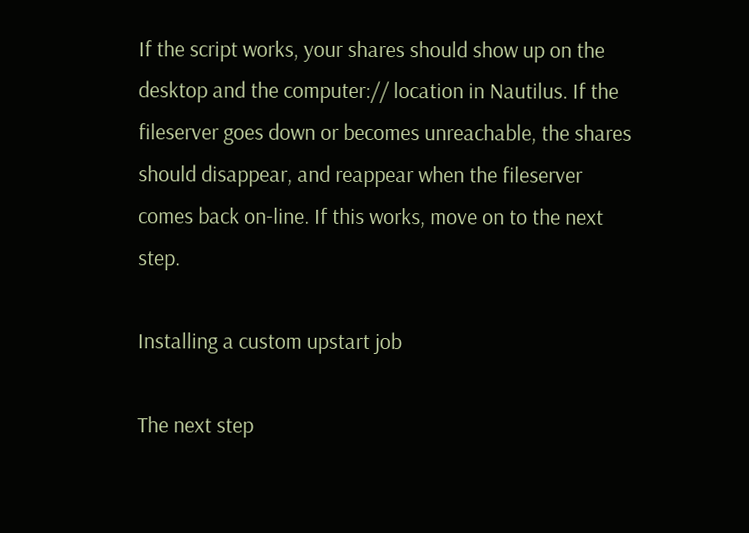If the script works, your shares should show up on the desktop and the computer:// location in Nautilus. If the fileserver goes down or becomes unreachable, the shares should disappear, and reappear when the fileserver comes back on-line. If this works, move on to the next step.

Installing a custom upstart job

The next step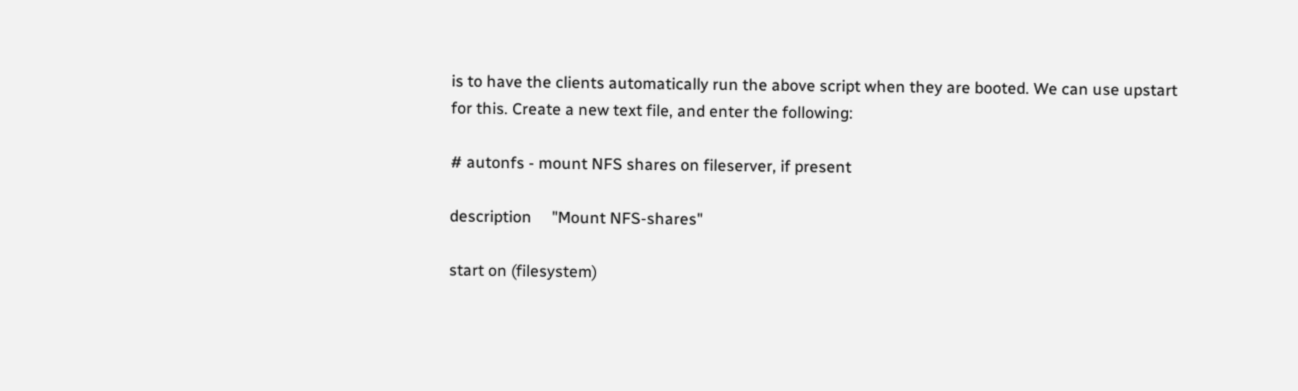is to have the clients automatically run the above script when they are booted. We can use upstart for this. Create a new text file, and enter the following:

# autonfs - mount NFS shares on fileserver, if present

description     "Mount NFS-shares"

start on (filesystem)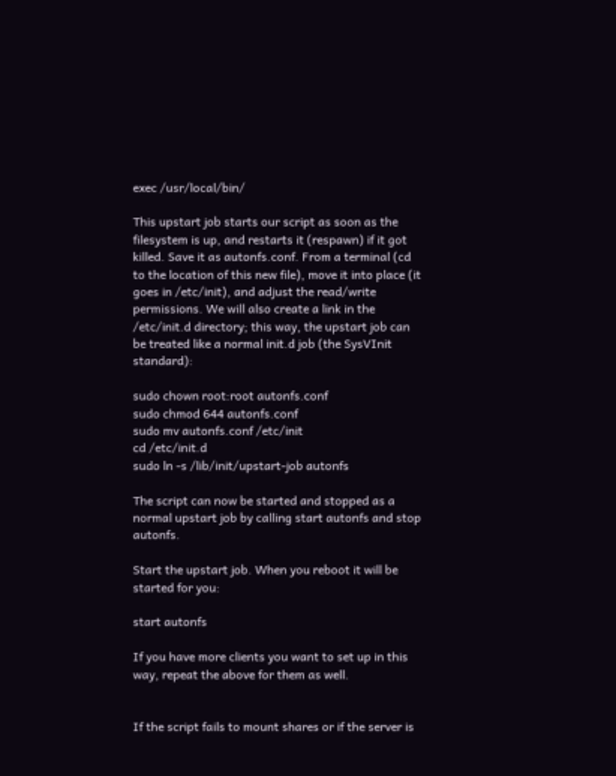exec /usr/local/bin/

This upstart job starts our script as soon as the filesystem is up, and restarts it (respawn) if it got killed. Save it as autonfs.conf. From a terminal (cd to the location of this new file), move it into place (it goes in /etc/init), and adjust the read/write permissions. We will also create a link in the /etc/init.d directory; this way, the upstart job can be treated like a normal init.d job (the SysVInit standard):

sudo chown root:root autonfs.conf
sudo chmod 644 autonfs.conf
sudo mv autonfs.conf /etc/init
cd /etc/init.d
sudo ln -s /lib/init/upstart-job autonfs

The script can now be started and stopped as a normal upstart job by calling start autonfs and stop autonfs.

Start the upstart job. When you reboot it will be started for you:

start autonfs

If you have more clients you want to set up in this way, repeat the above for them as well.


If the script fails to mount shares or if the server is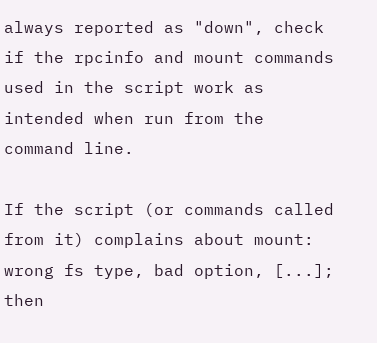always reported as "down", check if the rpcinfo and mount commands used in the script work as intended when run from the command line.

If the script (or commands called from it) complains about mount: wrong fs type, bad option, [...]; then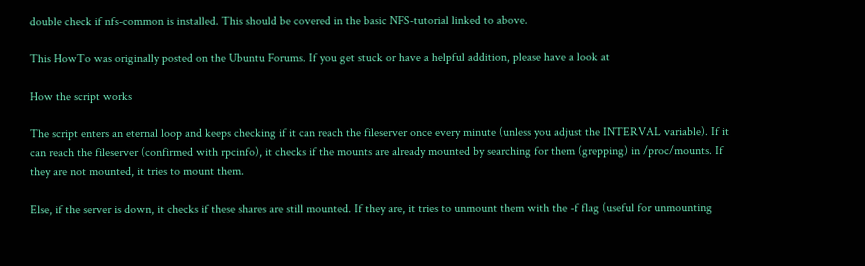double check if nfs-common is installed. This should be covered in the basic NFS-tutorial linked to above.

This HowTo was originally posted on the Ubuntu Forums. If you get stuck or have a helpful addition, please have a look at

How the script works

The script enters an eternal loop and keeps checking if it can reach the fileserver once every minute (unless you adjust the INTERVAL variable). If it can reach the fileserver (confirmed with rpcinfo), it checks if the mounts are already mounted by searching for them (grepping) in /proc/mounts. If they are not mounted, it tries to mount them.

Else, if the server is down, it checks if these shares are still mounted. If they are, it tries to unmount them with the -f flag (useful for unmounting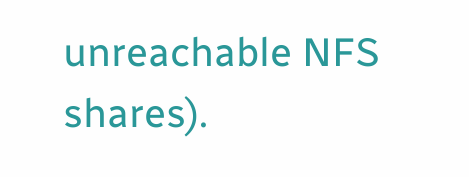unreachable NFS shares).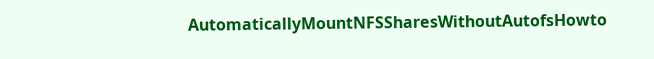AutomaticallyMountNFSSharesWithoutAutofsHowto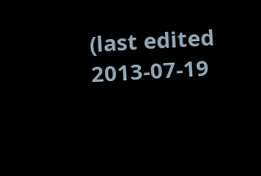(last edited 2013-07-19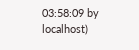03:58:09 by localhost)